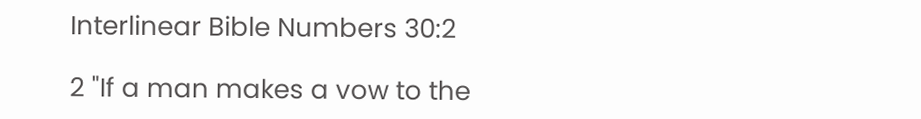Interlinear Bible Numbers 30:2

2 "If a man makes a vow to the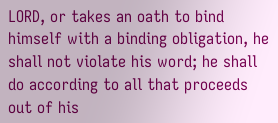LORD, or takes an oath to bind himself with a binding obligation, he shall not violate his word; he shall do according to all that proceeds out of his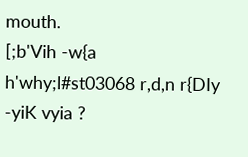mouth.
[;b'Vih -w{a h'why;l#st03068 r,d,n r{DIy -yiK vyia ?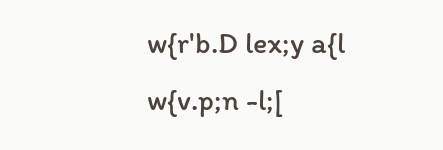w{r'b.D lex;y a{l w{v.p;n -l;[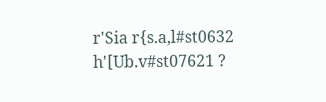r'Sia r{s.a,l#st0632 h'[Ub.v#st07621 ?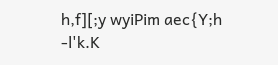h,f][;y wyiPim aec{Y;h -l'k.K